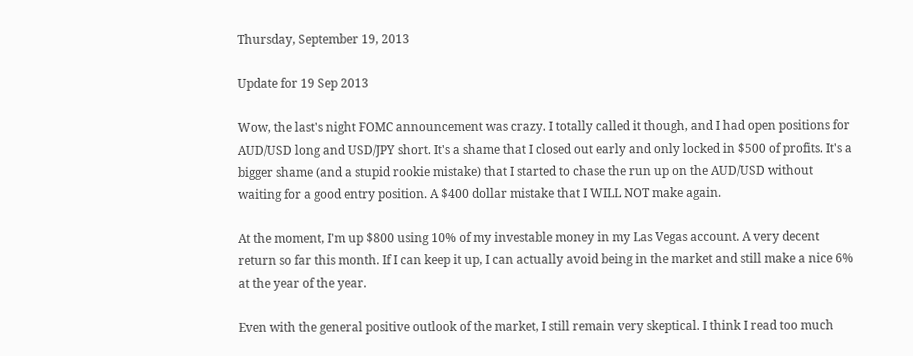Thursday, September 19, 2013

Update for 19 Sep 2013

Wow, the last's night FOMC announcement was crazy. I totally called it though, and I had open positions for AUD/USD long and USD/JPY short. It's a shame that I closed out early and only locked in $500 of profits. It's a bigger shame (and a stupid rookie mistake) that I started to chase the run up on the AUD/USD without waiting for a good entry position. A $400 dollar mistake that I WILL NOT make again.

At the moment, I'm up $800 using 10% of my investable money in my Las Vegas account. A very decent return so far this month. If I can keep it up, I can actually avoid being in the market and still make a nice 6% at the year of the year.

Even with the general positive outlook of the market, I still remain very skeptical. I think I read too much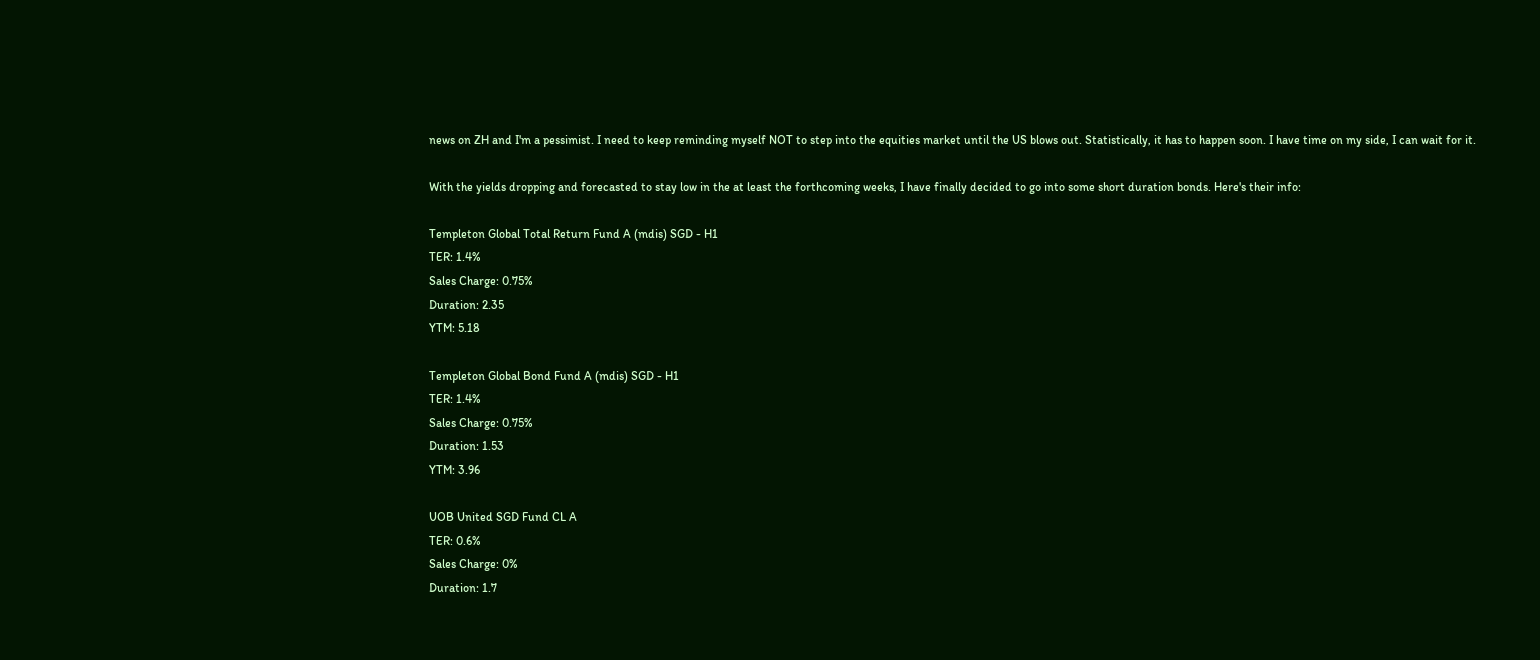news on ZH and I'm a pessimist. I need to keep reminding myself NOT to step into the equities market until the US blows out. Statistically, it has to happen soon. I have time on my side, I can wait for it.

With the yields dropping and forecasted to stay low in the at least the forthcoming weeks, I have finally decided to go into some short duration bonds. Here's their info:

Templeton Global Total Return Fund A (mdis) SGD - H1
TER: 1.4%
Sales Charge: 0.75%
Duration: 2.35
YTM: 5.18

Templeton Global Bond Fund A (mdis) SGD - H1
TER: 1.4%
Sales Charge: 0.75%
Duration: 1.53
YTM: 3.96

UOB United SGD Fund CL A
TER: 0.6%
Sales Charge: 0%
Duration: 1.7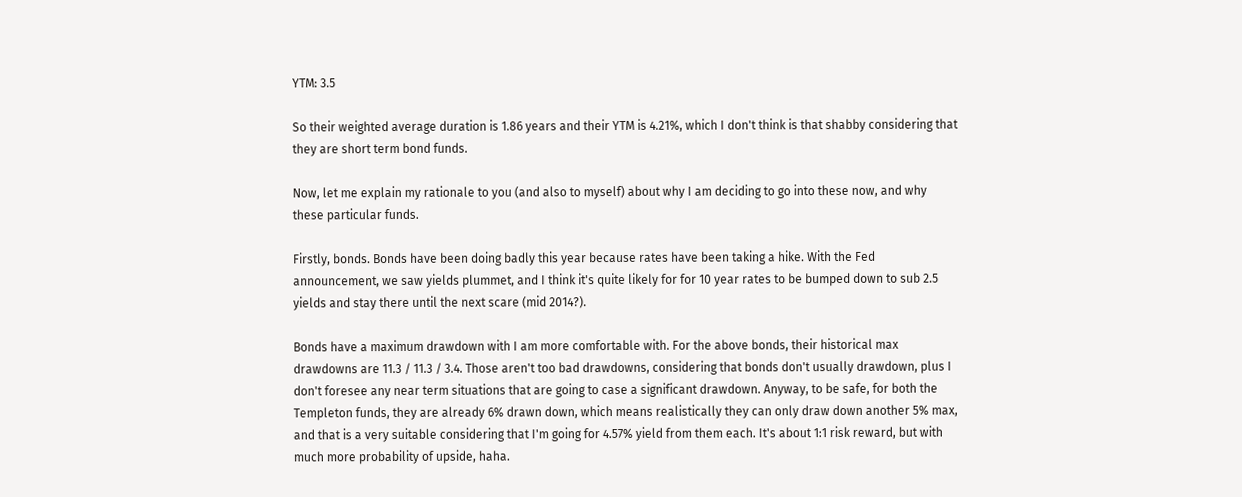YTM: 3.5

So their weighted average duration is 1.86 years and their YTM is 4.21%, which I don't think is that shabby considering that they are short term bond funds.

Now, let me explain my rationale to you (and also to myself) about why I am deciding to go into these now, and why these particular funds.

Firstly, bonds. Bonds have been doing badly this year because rates have been taking a hike. With the Fed announcement, we saw yields plummet, and I think it's quite likely for for 10 year rates to be bumped down to sub 2.5 yields and stay there until the next scare (mid 2014?).

Bonds have a maximum drawdown with I am more comfortable with. For the above bonds, their historical max drawdowns are 11.3 / 11.3 / 3.4. Those aren't too bad drawdowns, considering that bonds don't usually drawdown, plus I don't foresee any near term situations that are going to case a significant drawdown. Anyway, to be safe, for both the Templeton funds, they are already 6% drawn down, which means realistically they can only draw down another 5% max, and that is a very suitable considering that I'm going for 4.57% yield from them each. It's about 1:1 risk reward, but with much more probability of upside, haha.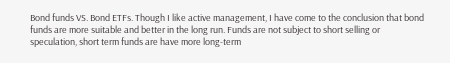Bond funds VS. Bond ETFs. Though I like active management, I have come to the conclusion that bond funds are more suitable and better in the long run. Funds are not subject to short selling or speculation, short term funds are have more long-term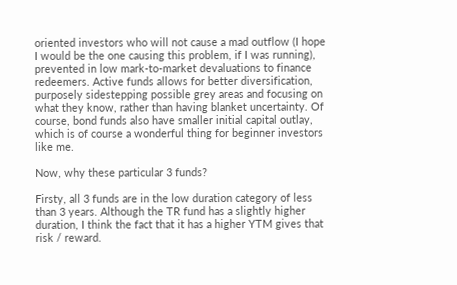oriented investors who will not cause a mad outflow (I hope I would be the one causing this problem, if I was running), prevented in low mark-to-market devaluations to finance redeemers. Active funds allows for better diversification, purposely sidestepping possible grey areas and focusing on what they know, rather than having blanket uncertainty. Of course, bond funds also have smaller initial capital outlay, which is of course a wonderful thing for beginner investors like me.

Now, why these particular 3 funds?

Firsty, all 3 funds are in the low duration category of less than 3 years. Although the TR fund has a slightly higher duration, I think the fact that it has a higher YTM gives that risk / reward.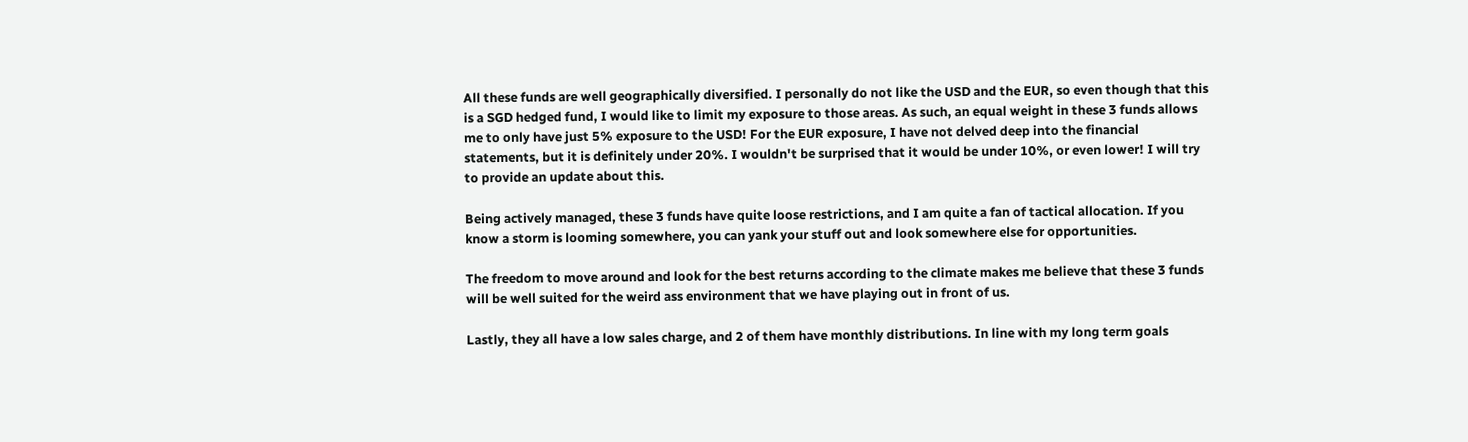All these funds are well geographically diversified. I personally do not like the USD and the EUR, so even though that this is a SGD hedged fund, I would like to limit my exposure to those areas. As such, an equal weight in these 3 funds allows me to only have just 5% exposure to the USD! For the EUR exposure, I have not delved deep into the financial statements, but it is definitely under 20%. I wouldn't be surprised that it would be under 10%, or even lower! I will try to provide an update about this.

Being actively managed, these 3 funds have quite loose restrictions, and I am quite a fan of tactical allocation. If you know a storm is looming somewhere, you can yank your stuff out and look somewhere else for opportunities.

The freedom to move around and look for the best returns according to the climate makes me believe that these 3 funds will be well suited for the weird ass environment that we have playing out in front of us.

Lastly, they all have a low sales charge, and 2 of them have monthly distributions. In line with my long term goals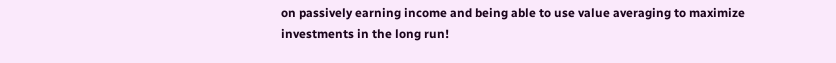on passively earning income and being able to use value averaging to maximize investments in the long run!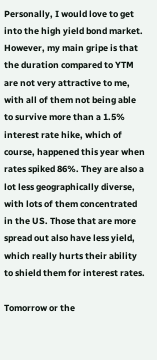Personally, I would love to get into the high yield bond market. However, my main gripe is that the duration compared to YTM are not very attractive to me, with all of them not being able to survive more than a 1.5% interest rate hike, which of course, happened this year when rates spiked 86%. They are also a lot less geographically diverse, with lots of them concentrated in the US. Those that are more spread out also have less yield, which really hurts their ability to shield them for interest rates.

Tomorrow or the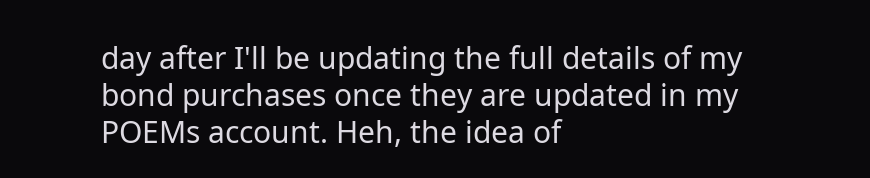day after I'll be updating the full details of my bond purchases once they are updated in my POEMs account. Heh, the idea of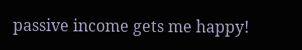passive income gets me happy!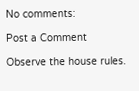No comments:

Post a Comment

Observe the house rules.